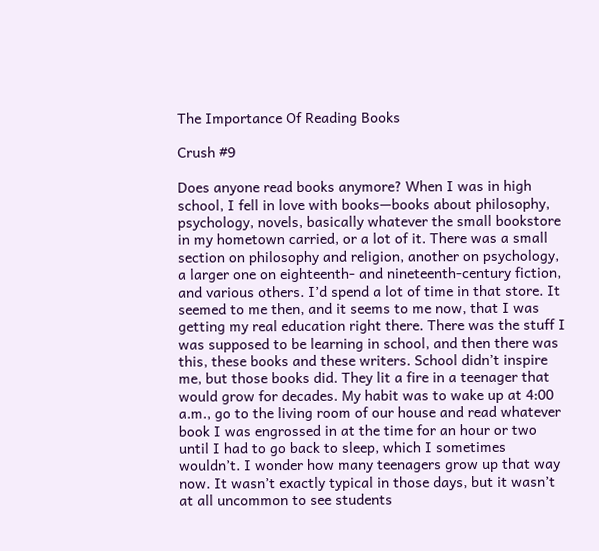The Importance Of Reading Books

Crush #9

Does anyone read books anymore? When I was in high school, I fell in love with books—books about philosophy, psychology, novels, basically whatever the small bookstore in my hometown carried, or a lot of it. There was a small section on philosophy and religion, another on psychology, a larger one on eighteenth- and nineteenth-century fiction, and various others. I’d spend a lot of time in that store. It seemed to me then, and it seems to me now, that I was getting my real education right there. There was the stuff I was supposed to be learning in school, and then there was this, these books and these writers. School didn’t inspire me, but those books did. They lit a fire in a teenager that would grow for decades. My habit was to wake up at 4:00 a.m., go to the living room of our house and read whatever book I was engrossed in at the time for an hour or two until I had to go back to sleep, which I sometimes wouldn’t. I wonder how many teenagers grow up that way now. It wasn’t exactly typical in those days, but it wasn’t at all uncommon to see students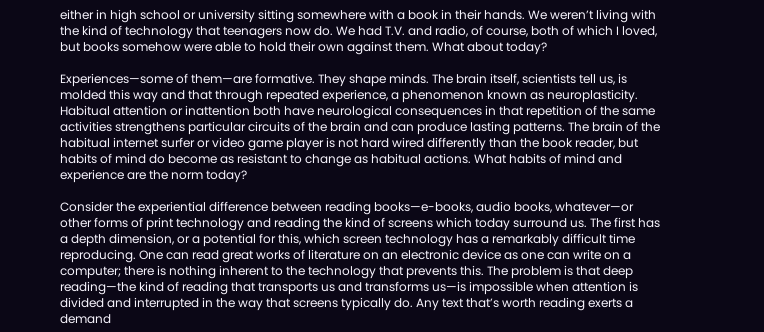either in high school or university sitting somewhere with a book in their hands. We weren’t living with the kind of technology that teenagers now do. We had T.V. and radio, of course, both of which I loved, but books somehow were able to hold their own against them. What about today?

Experiences—some of them—are formative. They shape minds. The brain itself, scientists tell us, is molded this way and that through repeated experience, a phenomenon known as neuroplasticity. Habitual attention or inattention both have neurological consequences in that repetition of the same activities strengthens particular circuits of the brain and can produce lasting patterns. The brain of the habitual internet surfer or video game player is not hard wired differently than the book reader, but habits of mind do become as resistant to change as habitual actions. What habits of mind and experience are the norm today?

Consider the experiential difference between reading books—e-books, audio books, whatever—or other forms of print technology and reading the kind of screens which today surround us. The first has a depth dimension, or a potential for this, which screen technology has a remarkably difficult time reproducing. One can read great works of literature on an electronic device as one can write on a computer; there is nothing inherent to the technology that prevents this. The problem is that deep reading—the kind of reading that transports us and transforms us—is impossible when attention is divided and interrupted in the way that screens typically do. Any text that’s worth reading exerts a demand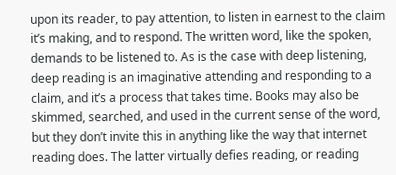upon its reader, to pay attention, to listen in earnest to the claim it’s making, and to respond. The written word, like the spoken, demands to be listened to. As is the case with deep listening, deep reading is an imaginative attending and responding to a claim, and it’s a process that takes time. Books may also be skimmed, searched, and used in the current sense of the word, but they don’t invite this in anything like the way that internet reading does. The latter virtually defies reading, or reading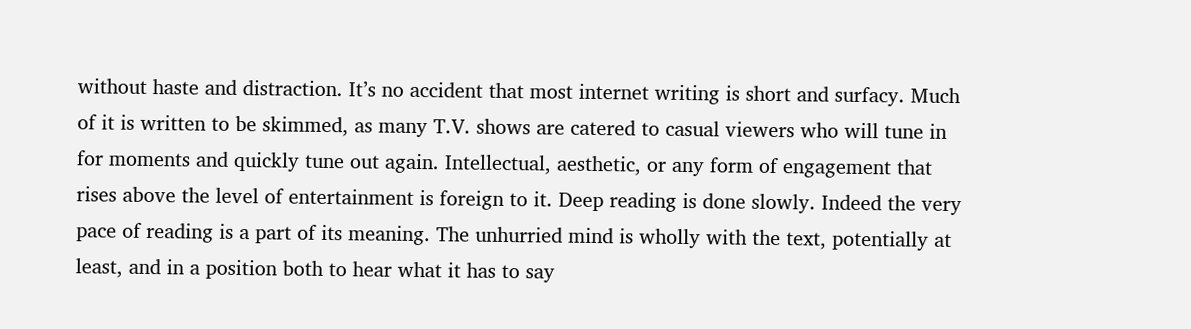without haste and distraction. It’s no accident that most internet writing is short and surfacy. Much of it is written to be skimmed, as many T.V. shows are catered to casual viewers who will tune in for moments and quickly tune out again. Intellectual, aesthetic, or any form of engagement that rises above the level of entertainment is foreign to it. Deep reading is done slowly. Indeed the very pace of reading is a part of its meaning. The unhurried mind is wholly with the text, potentially at least, and in a position both to hear what it has to say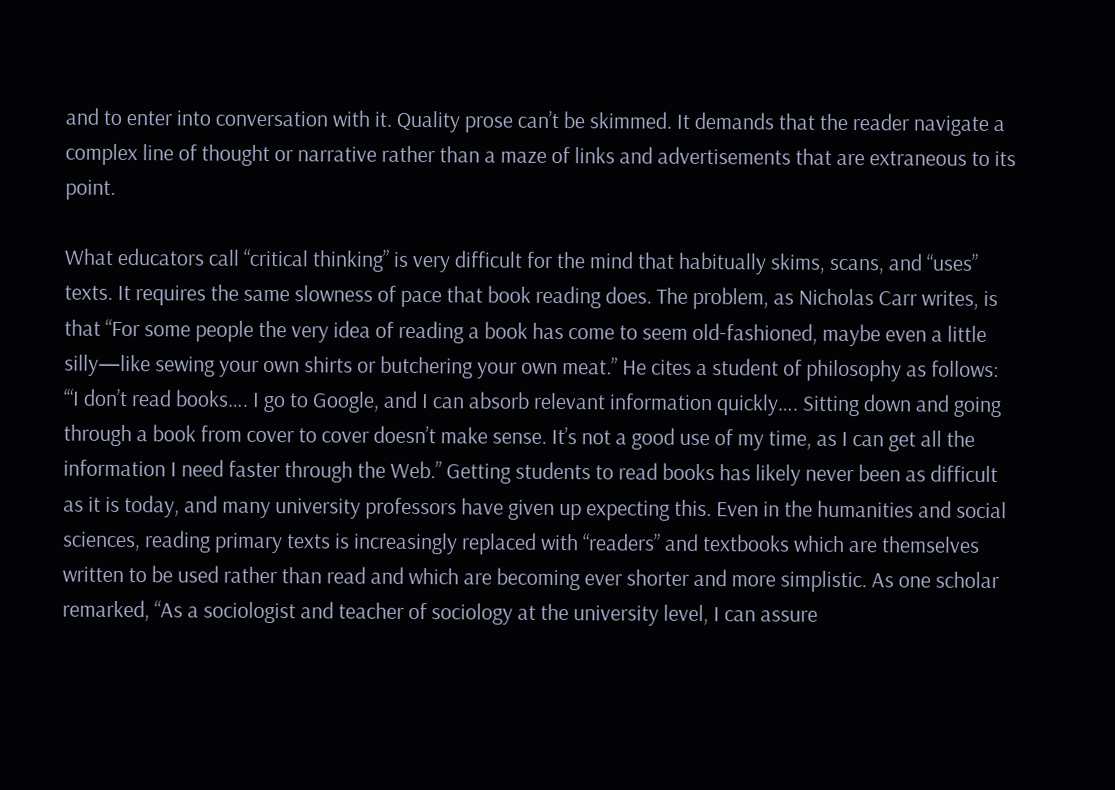and to enter into conversation with it. Quality prose can’t be skimmed. It demands that the reader navigate a complex line of thought or narrative rather than a maze of links and advertisements that are extraneous to its point.

What educators call “critical thinking” is very difficult for the mind that habitually skims, scans, and “uses” texts. It requires the same slowness of pace that book reading does. The problem, as Nicholas Carr writes, is that “For some people the very idea of reading a book has come to seem old-fashioned, maybe even a little silly—like sewing your own shirts or butchering your own meat.” He cites a student of philosophy as follows: ‘“I don’t read books…. I go to Google, and I can absorb relevant information quickly…. Sitting down and going through a book from cover to cover doesn’t make sense. It’s not a good use of my time, as I can get all the information I need faster through the Web.” Getting students to read books has likely never been as difficult as it is today, and many university professors have given up expecting this. Even in the humanities and social sciences, reading primary texts is increasingly replaced with “readers” and textbooks which are themselves written to be used rather than read and which are becoming ever shorter and more simplistic. As one scholar remarked, “As a sociologist and teacher of sociology at the university level, I can assure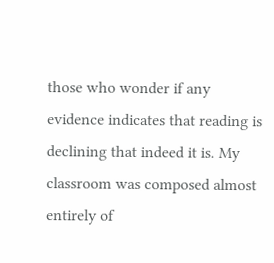those who wonder if any evidence indicates that reading is declining that indeed it is. My classroom was composed almost entirely of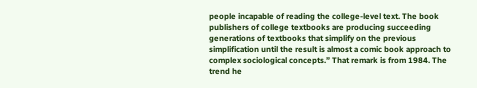people incapable of reading the college-level text. The book publishers of college textbooks are producing succeeding generations of textbooks that simplify on the previous simplification until the result is almost a comic book approach to complex sociological concepts.” That remark is from 1984. The trend he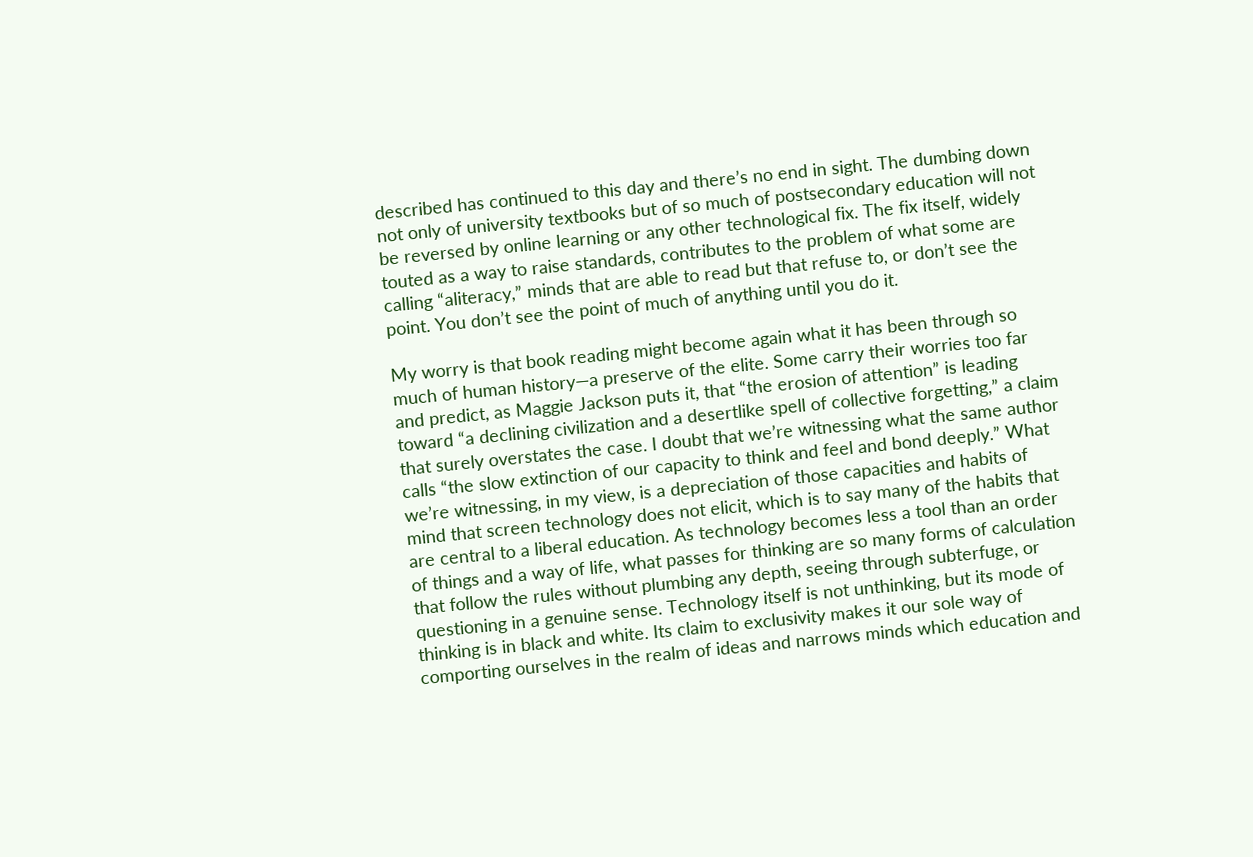described has continued to this day and there’s no end in sight. The dumbing down not only of university textbooks but of so much of postsecondary education will not be reversed by online learning or any other technological fix. The fix itself, widely touted as a way to raise standards, contributes to the problem of what some are calling “aliteracy,” minds that are able to read but that refuse to, or don’t see the point. You don’t see the point of much of anything until you do it.

My worry is that book reading might become again what it has been through so much of human history—a preserve of the elite. Some carry their worries too far and predict, as Maggie Jackson puts it, that “the erosion of attention” is leading toward “a declining civilization and a desertlike spell of collective forgetting,” a claim that surely overstates the case. I doubt that we’re witnessing what the same author calls “the slow extinction of our capacity to think and feel and bond deeply.” What we’re witnessing, in my view, is a depreciation of those capacities and habits of mind that screen technology does not elicit, which is to say many of the habits that are central to a liberal education. As technology becomes less a tool than an order of things and a way of life, what passes for thinking are so many forms of calculation that follow the rules without plumbing any depth, seeing through subterfuge, or questioning in a genuine sense. Technology itself is not unthinking, but its mode of thinking is in black and white. Its claim to exclusivity makes it our sole way of comporting ourselves in the realm of ideas and narrows minds which education and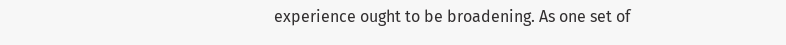experience ought to be broadening. As one set of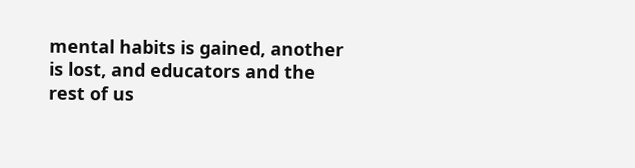mental habits is gained, another is lost, and educators and the rest of us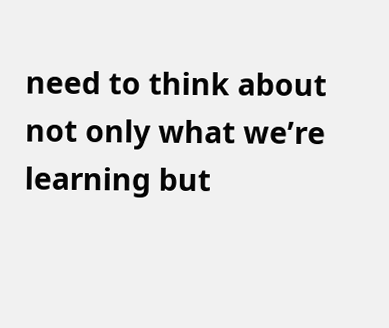need to think about not only what we’re learning but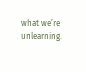what we’re unlearning.